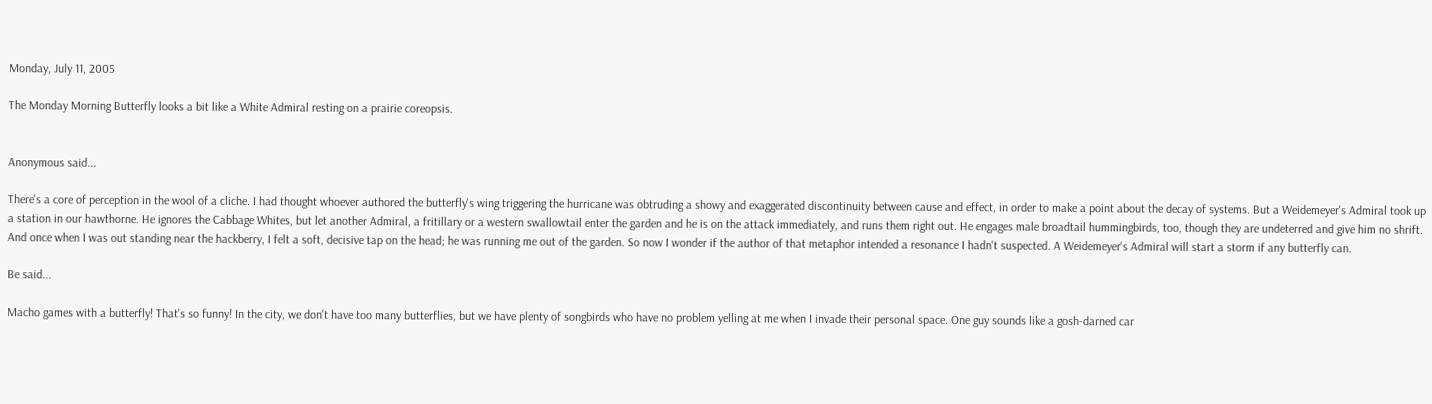Monday, July 11, 2005

The Monday Morning Butterfly looks a bit like a White Admiral resting on a prairie coreopsis.


Anonymous said...

There's a core of perception in the wool of a cliche. I had thought whoever authored the butterfly's wing triggering the hurricane was obtruding a showy and exaggerated discontinuity between cause and effect, in order to make a point about the decay of systems. But a Weidemeyer's Admiral took up a station in our hawthorne. He ignores the Cabbage Whites, but let another Admiral, a fritillary or a western swallowtail enter the garden and he is on the attack immediately, and runs them right out. He engages male broadtail hummingbirds, too, though they are undeterred and give him no shrift. And once when I was out standing near the hackberry, I felt a soft, decisive tap on the head; he was running me out of the garden. So now I wonder if the author of that metaphor intended a resonance I hadn't suspected. A Weidemeyer's Admiral will start a storm if any butterfly can.

Be said...

Macho games with a butterfly! That's so funny! In the city, we don't have too many butterflies, but we have plenty of songbirds who have no problem yelling at me when I invade their personal space. One guy sounds like a gosh-darned car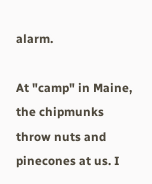alarm.

At "camp" in Maine, the chipmunks throw nuts and pinecones at us. I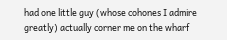had one little guy (whose cohones I admire greatly) actually corner me on the wharf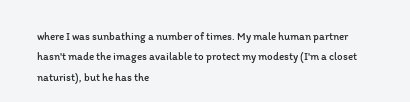where I was sunbathing a number of times. My male human partner hasn't made the images available to protect my modesty (I'm a closet naturist), but he has the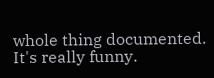whole thing documented. It's really funny.